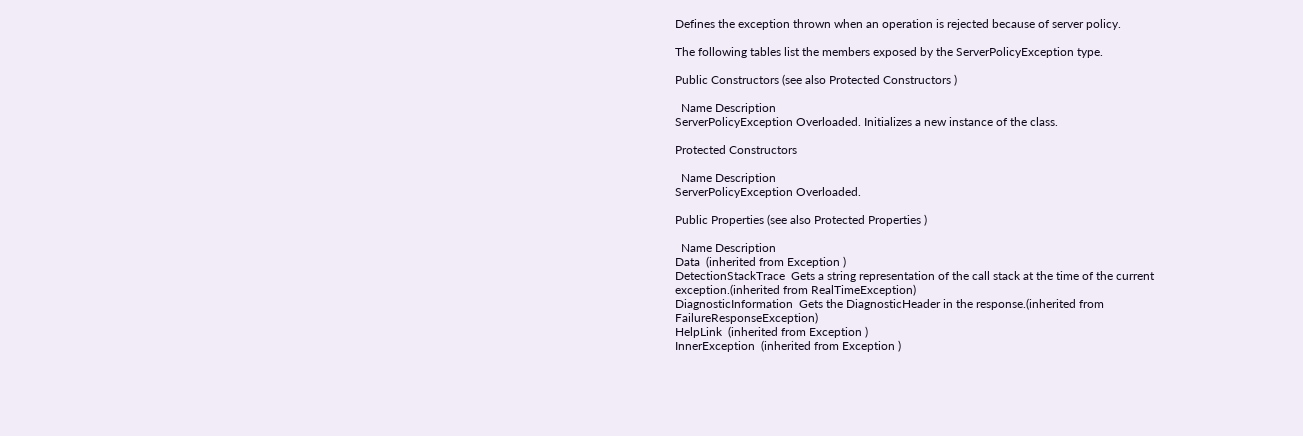Defines the exception thrown when an operation is rejected because of server policy.

The following tables list the members exposed by the ServerPolicyException type.

Public Constructors (see also Protected Constructors )

  Name Description
ServerPolicyException Overloaded. Initializes a new instance of the class.

Protected Constructors

  Name Description
ServerPolicyException Overloaded.

Public Properties (see also Protected Properties )

  Name Description
Data  (inherited from Exception )
DetectionStackTrace  Gets a string representation of the call stack at the time of the current exception.(inherited from RealTimeException)
DiagnosticInformation  Gets the DiagnosticHeader in the response.(inherited from FailureResponseException)
HelpLink  (inherited from Exception )
InnerException  (inherited from Exception )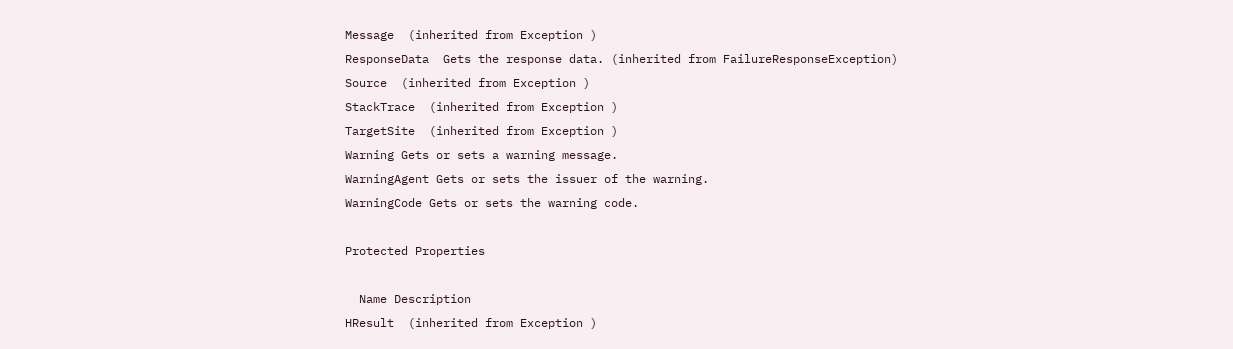Message  (inherited from Exception )
ResponseData  Gets the response data. (inherited from FailureResponseException)
Source  (inherited from Exception )
StackTrace  (inherited from Exception )
TargetSite  (inherited from Exception )
Warning Gets or sets a warning message.
WarningAgent Gets or sets the issuer of the warning.
WarningCode Gets or sets the warning code.

Protected Properties

  Name Description
HResult  (inherited from Exception )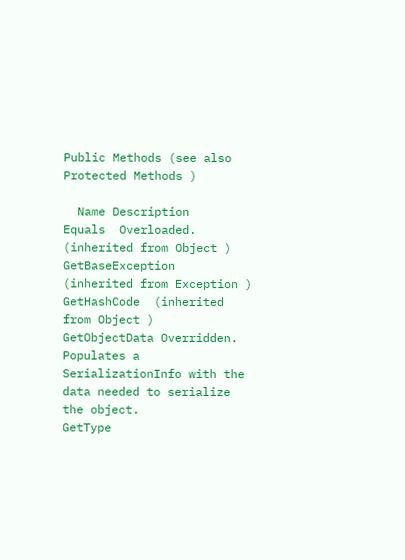Public Methods (see also Protected Methods )

  Name Description
Equals  Overloaded. (inherited from Object )
GetBaseException  (inherited from Exception )
GetHashCode  (inherited from Object )
GetObjectData Overridden. Populates a SerializationInfo with the data needed to serialize the object.
GetType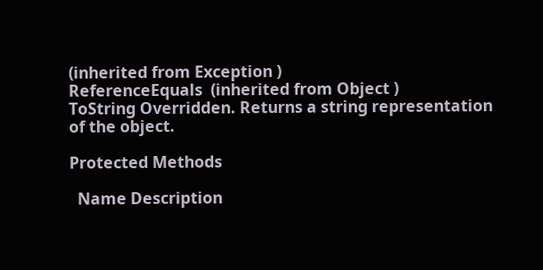(inherited from Exception )
ReferenceEquals  (inherited from Object )
ToString Overridden. Returns a string representation of the object.

Protected Methods

  Name Description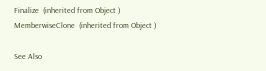Finalize  (inherited from Object )
MemberwiseClone  (inherited from Object )

See Also